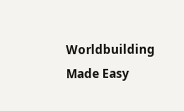Worldbuilding Made Easy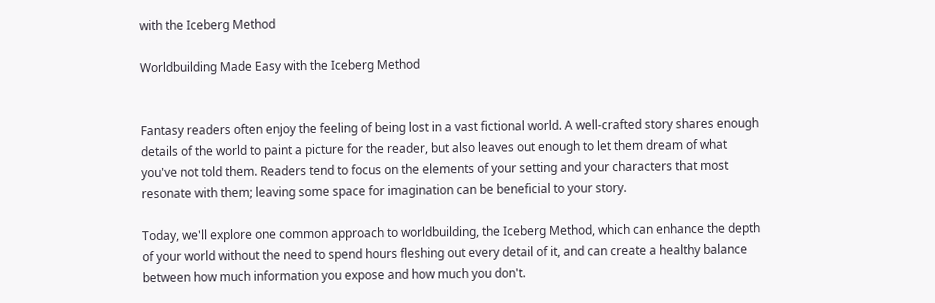with the Iceberg Method

Worldbuilding Made Easy with the Iceberg Method


Fantasy readers often enjoy the feeling of being lost in a vast fictional world. A well-crafted story shares enough details of the world to paint a picture for the reader, but also leaves out enough to let them dream of what you've not told them. Readers tend to focus on the elements of your setting and your characters that most resonate with them; leaving some space for imagination can be beneficial to your story.

Today, we'll explore one common approach to worldbuilding, the Iceberg Method, which can enhance the depth of your world without the need to spend hours fleshing out every detail of it, and can create a healthy balance between how much information you expose and how much you don't.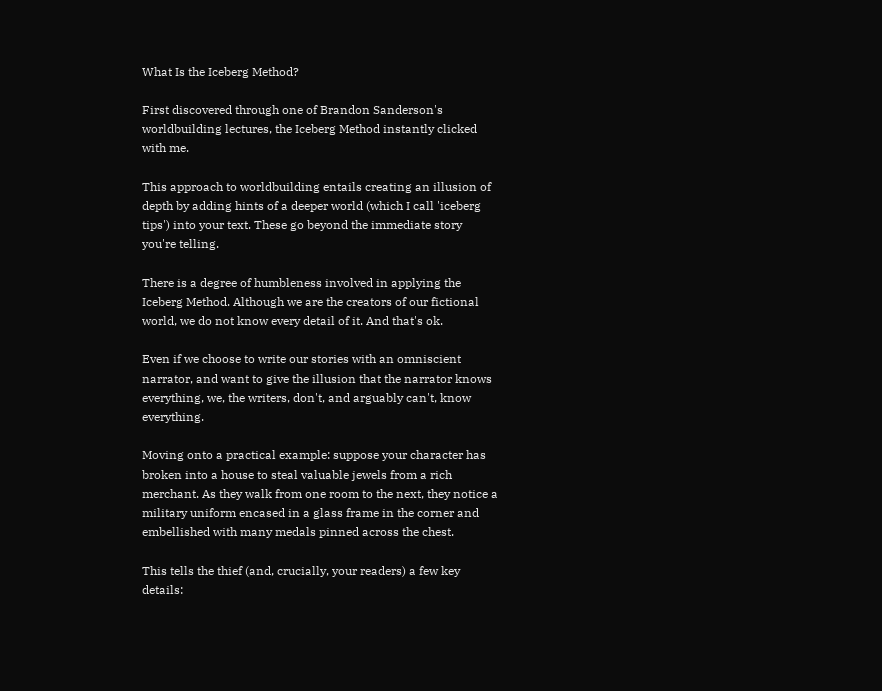What Is the Iceberg Method?

First discovered through one of Brandon Sanderson's worldbuilding lectures, the Iceberg Method instantly clicked with me.

This approach to worldbuilding entails creating an illusion of depth by adding hints of a deeper world (which I call 'iceberg tips') into your text. These go beyond the immediate story you're telling.

There is a degree of humbleness involved in applying the Iceberg Method. Although we are the creators of our fictional world, we do not know every detail of it. And that's ok.

Even if we choose to write our stories with an omniscient narrator, and want to give the illusion that the narrator knows everything, we, the writers, don't, and arguably can't, know everything.

Moving onto a practical example: suppose your character has broken into a house to steal valuable jewels from a rich merchant. As they walk from one room to the next, they notice a military uniform encased in a glass frame in the corner and embellished with many medals pinned across the chest.

This tells the thief (and, crucially, your readers) a few key details: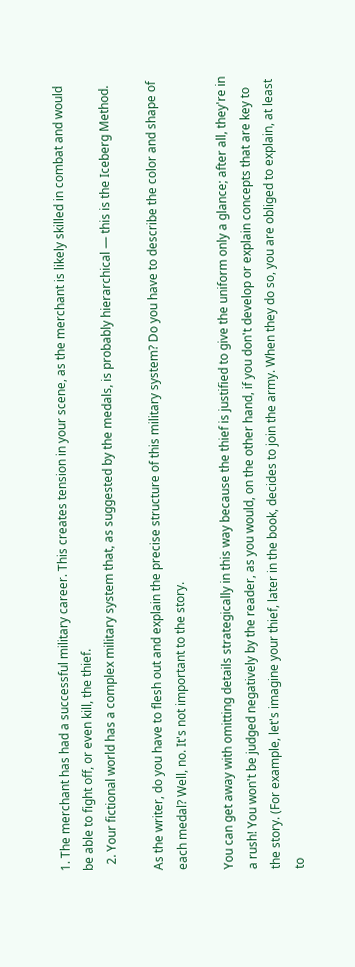1. The merchant has had a successful military career. This creates tension in your scene, as the merchant is likely skilled in combat and would be able to fight off, or even kill, the thief.
  2. Your fictional world has a complex military system that, as suggested by the medals, is probably hierarchical — this is the Iceberg Method.

As the writer, do you have to flesh out and explain the precise structure of this military system? Do you have to describe the color and shape of each medal? Well, no. It's not important to the story.

You can get away with omitting details strategically in this way because the thief is justified to give the uniform only a glance; after all, they're in a rush! You won't be judged negatively by the reader, as you would, on the other hand, if you don't develop or explain concepts that are key to the story. (For example, let's imagine your thief, later in the book, decides to join the army. When they do so, you are obliged to explain, at least to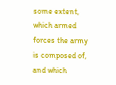some extent, which armed forces the army is composed of, and which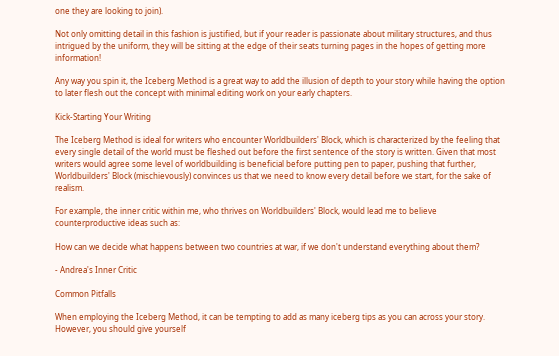one they are looking to join).

Not only omitting detail in this fashion is justified, but if your reader is passionate about military structures, and thus intrigued by the uniform, they will be sitting at the edge of their seats turning pages in the hopes of getting more information!

Any way you spin it, the Iceberg Method is a great way to add the illusion of depth to your story while having the option to later flesh out the concept with minimal editing work on your early chapters.

Kick-Starting Your Writing

The Iceberg Method is ideal for writers who encounter Worldbuilders' Block, which is characterized by the feeling that every single detail of the world must be fleshed out before the first sentence of the story is written. Given that most writers would agree some level of worldbuilding is beneficial before putting pen to paper, pushing that further, Worldbuilders' Block (mischievously) convinces us that we need to know every detail before we start, for the sake of realism.

For example, the inner critic within me, who thrives on Worldbuilders' Block, would lead me to believe counterproductive ideas such as:

How can we decide what happens between two countries at war, if we don't understand everything about them?

- Andrea's Inner Critic

Common Pitfalls

When employing the Iceberg Method, it can be tempting to add as many iceberg tips as you can across your story. However, you should give yourself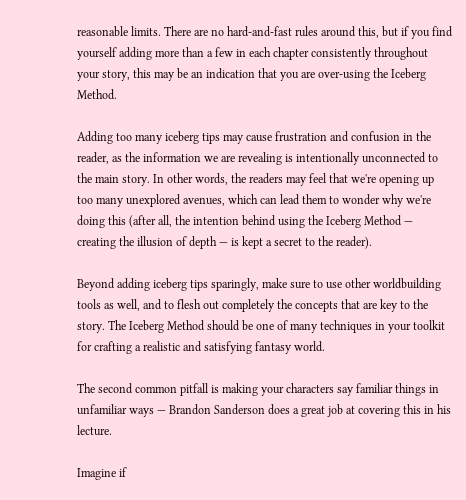reasonable limits. There are no hard-and-fast rules around this, but if you find yourself adding more than a few in each chapter consistently throughout your story, this may be an indication that you are over-using the Iceberg Method.

Adding too many iceberg tips may cause frustration and confusion in the reader, as the information we are revealing is intentionally unconnected to the main story. In other words, the readers may feel that we're opening up too many unexplored avenues, which can lead them to wonder why we're doing this (after all, the intention behind using the Iceberg Method — creating the illusion of depth — is kept a secret to the reader).

Beyond adding iceberg tips sparingly, make sure to use other worldbuilding tools as well, and to flesh out completely the concepts that are key to the story. The Iceberg Method should be one of many techniques in your toolkit for crafting a realistic and satisfying fantasy world.

The second common pitfall is making your characters say familiar things in unfamiliar ways — Brandon Sanderson does a great job at covering this in his lecture.

Imagine if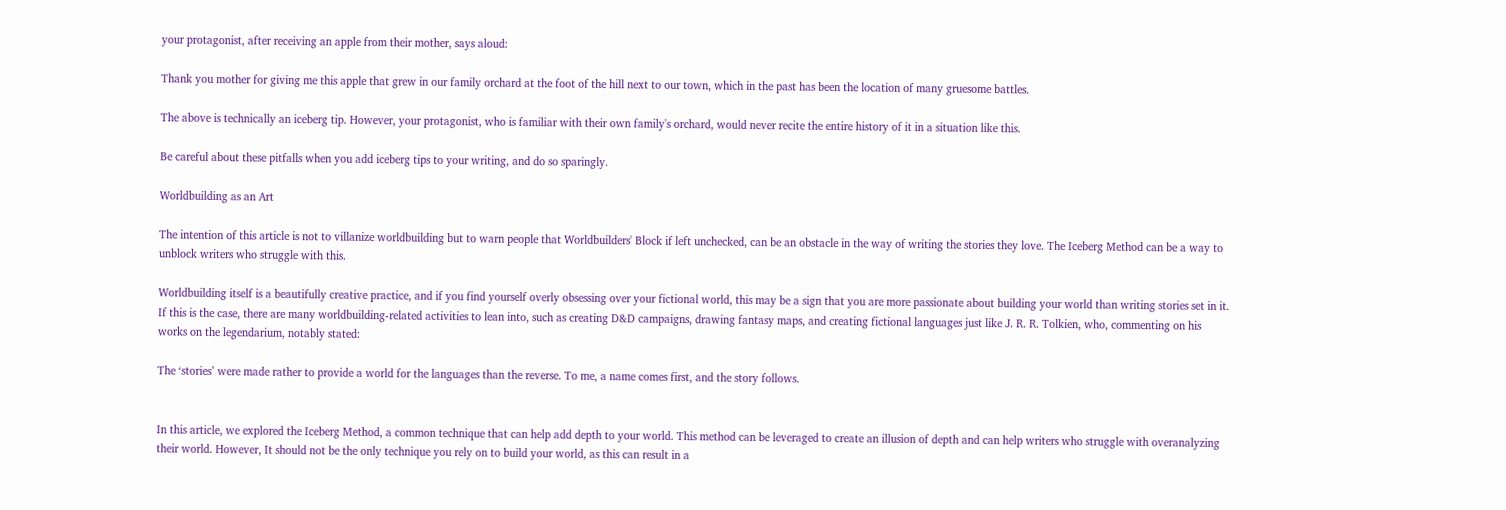your protagonist, after receiving an apple from their mother, says aloud:

Thank you mother for giving me this apple that grew in our family orchard at the foot of the hill next to our town, which in the past has been the location of many gruesome battles.

The above is technically an iceberg tip. However, your protagonist, who is familiar with their own family's orchard, would never recite the entire history of it in a situation like this.

Be careful about these pitfalls when you add iceberg tips to your writing, and do so sparingly.

Worldbuilding as an Art

The intention of this article is not to villanize worldbuilding but to warn people that Worldbuilders' Block if left unchecked, can be an obstacle in the way of writing the stories they love. The Iceberg Method can be a way to unblock writers who struggle with this.

Worldbuilding itself is a beautifully creative practice, and if you find yourself overly obsessing over your fictional world, this may be a sign that you are more passionate about building your world than writing stories set in it. If this is the case, there are many worldbuilding-related activities to lean into, such as creating D&D campaigns, drawing fantasy maps, and creating fictional languages just like J. R. R. Tolkien, who, commenting on his works on the legendarium, notably stated:

The ‘stories’ were made rather to provide a world for the languages than the reverse. To me, a name comes first, and the story follows.


In this article, we explored the Iceberg Method, a common technique that can help add depth to your world. This method can be leveraged to create an illusion of depth and can help writers who struggle with overanalyzing their world. However, It should not be the only technique you rely on to build your world, as this can result in a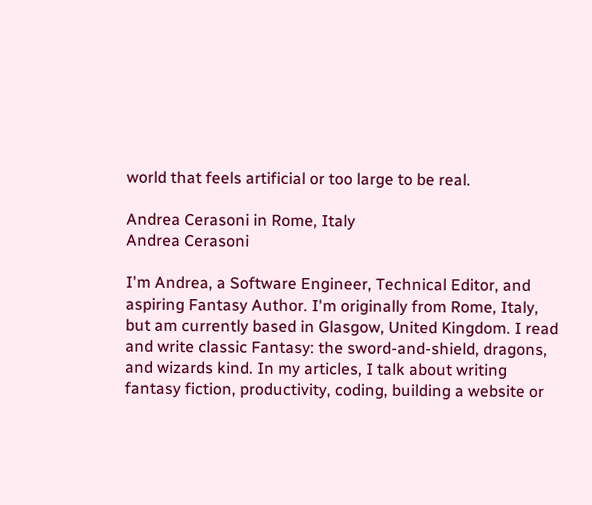world that feels artificial or too large to be real.

Andrea Cerasoni in Rome, Italy
Andrea Cerasoni

I'm Andrea, a Software Engineer, Technical Editor, and aspiring Fantasy Author. I'm originally from Rome, Italy, but am currently based in Glasgow, United Kingdom. I read and write classic Fantasy: the sword-and-shield, dragons, and wizards kind. In my articles, I talk about writing fantasy fiction, productivity, coding, building a website or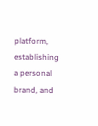platform, establishing a personal brand, and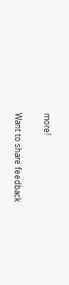more!

Want to share feedback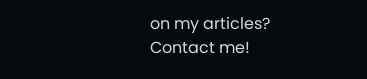on my articles? Contact me!